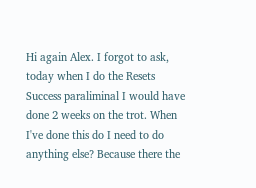Hi again Alex. I forgot to ask, today when I do the Resets Success paraliminal I would have done 2 weeks on the trot. When I've done this do I need to do anything else? Because there the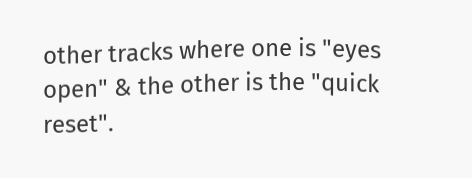other tracks where one is "eyes open" & the other is the "quick reset".